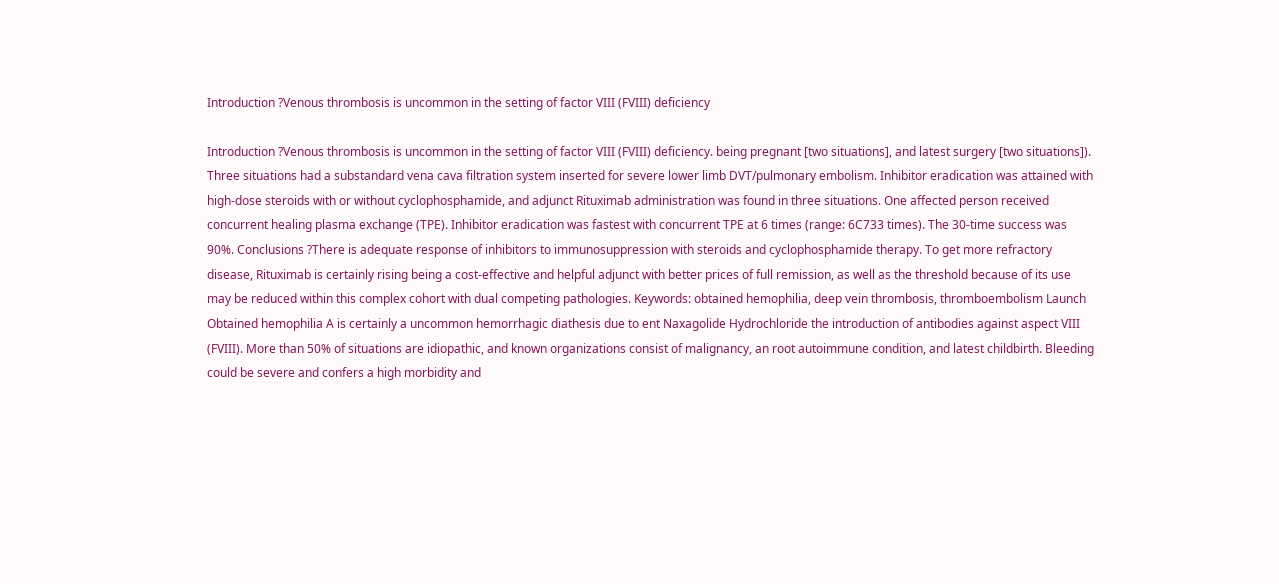Introduction ?Venous thrombosis is uncommon in the setting of factor VIII (FVIII) deficiency

Introduction ?Venous thrombosis is uncommon in the setting of factor VIII (FVIII) deficiency. being pregnant [two situations], and latest surgery [two situations]). Three situations had a substandard vena cava filtration system inserted for severe lower limb DVT/pulmonary embolism. Inhibitor eradication was attained with high-dose steroids with or without cyclophosphamide, and adjunct Rituximab administration was found in three situations. One affected person received concurrent healing plasma exchange (TPE). Inhibitor eradication was fastest with concurrent TPE at 6 times (range: 6C733 times). The 30-time success was 90%. Conclusions ?There is adequate response of inhibitors to immunosuppression with steroids and cyclophosphamide therapy. To get more refractory disease, Rituximab is certainly rising being a cost-effective and helpful adjunct with better prices of full remission, as well as the threshold because of its use may be reduced within this complex cohort with dual competing pathologies. Keywords: obtained hemophilia, deep vein thrombosis, thromboembolism Launch Obtained hemophilia A is certainly a uncommon hemorrhagic diathesis due to ent Naxagolide Hydrochloride the introduction of antibodies against aspect VIII (FVIII). More than 50% of situations are idiopathic, and known organizations consist of malignancy, an root autoimmune condition, and latest childbirth. Bleeding could be severe and confers a high morbidity and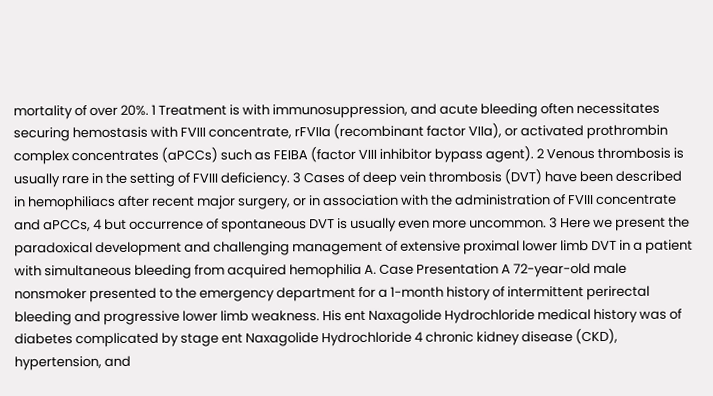mortality of over 20%. 1 Treatment is with immunosuppression, and acute bleeding often necessitates securing hemostasis with FVIII concentrate, rFVIIa (recombinant factor VIIa), or activated prothrombin complex concentrates (aPCCs) such as FEIBA (factor VIII inhibitor bypass agent). 2 Venous thrombosis is usually rare in the setting of FVIII deficiency. 3 Cases of deep vein thrombosis (DVT) have been described in hemophiliacs after recent major surgery, or in association with the administration of FVIII concentrate and aPCCs, 4 but occurrence of spontaneous DVT is usually even more uncommon. 3 Here we present the paradoxical development and challenging management of extensive proximal lower limb DVT in a patient with simultaneous bleeding from acquired hemophilia A. Case Presentation A 72-year-old male nonsmoker presented to the emergency department for a 1-month history of intermittent perirectal bleeding and progressive lower limb weakness. His ent Naxagolide Hydrochloride medical history was of diabetes complicated by stage ent Naxagolide Hydrochloride 4 chronic kidney disease (CKD), hypertension, and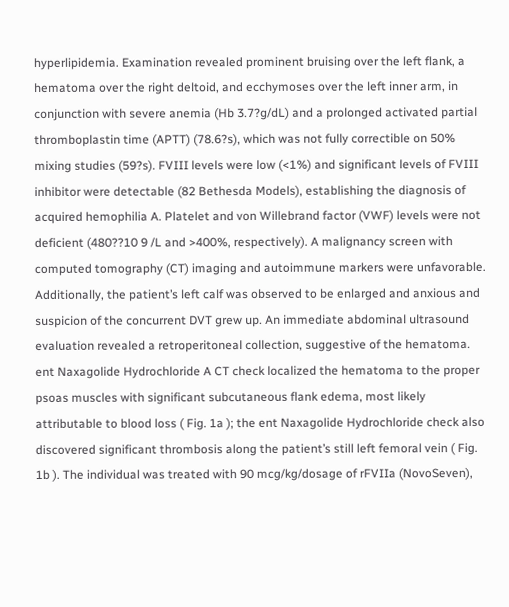hyperlipidemia. Examination revealed prominent bruising over the left flank, a hematoma over the right deltoid, and ecchymoses over the left inner arm, in conjunction with severe anemia (Hb 3.7?g/dL) and a prolonged activated partial thromboplastin time (APTT) (78.6?s), which was not fully correctible on 50% mixing studies (59?s). FVIII levels were low (<1%) and significant levels of FVIII inhibitor were detectable (82 Bethesda Models), establishing the diagnosis of acquired hemophilia A. Platelet and von Willebrand factor (VWF) levels were not deficient (480??10 9 /L and >400%, respectively). A malignancy screen with computed tomography (CT) imaging and autoimmune markers were unfavorable. Additionally, the patient’s left calf was observed to be enlarged and anxious and suspicion of the concurrent DVT grew up. An immediate abdominal ultrasound evaluation revealed a retroperitoneal collection, suggestive of the hematoma. ent Naxagolide Hydrochloride A CT check localized the hematoma to the proper psoas muscles with significant subcutaneous flank edema, most likely attributable to blood loss ( Fig. 1a ); the ent Naxagolide Hydrochloride check also discovered significant thrombosis along the patient’s still left femoral vein ( Fig. 1b ). The individual was treated with 90 mcg/kg/dosage of rFVIIa (NovoSeven),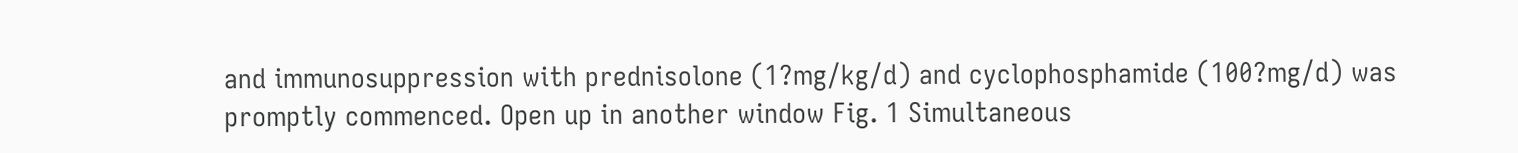and immunosuppression with prednisolone (1?mg/kg/d) and cyclophosphamide (100?mg/d) was promptly commenced. Open up in another window Fig. 1 Simultaneous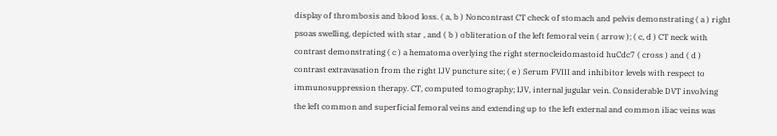display of thrombosis and blood loss. ( a, b ) Noncontrast CT check of stomach and pelvis demonstrating ( a ) right psoas swelling, depicted with star , and ( b ) obliteration of the left femoral vein ( arrow ); ( c, d ) CT neck with contrast demonstrating ( c ) a hematoma overlying the right sternocleidomastoid huCdc7 ( cross ) and ( d ) contrast extravasation from the right IJV puncture site; ( e ) Serum FVIII and inhibitor levels with respect to immunosuppression therapy. CT, computed tomography; IJV, internal jugular vein. Considerable DVT involving the left common and superficial femoral veins and extending up to the left external and common iliac veins was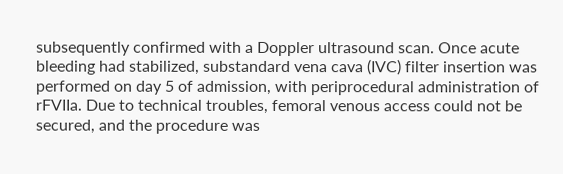subsequently confirmed with a Doppler ultrasound scan. Once acute bleeding had stabilized, substandard vena cava (IVC) filter insertion was performed on day 5 of admission, with periprocedural administration of rFVIIa. Due to technical troubles, femoral venous access could not be secured, and the procedure was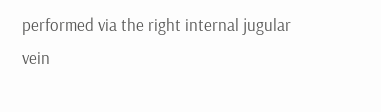performed via the right internal jugular vein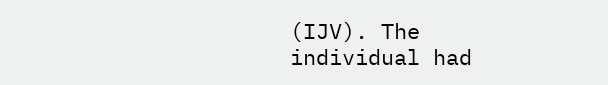(IJV). The individual had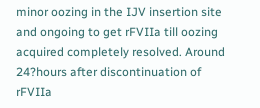minor oozing in the IJV insertion site and ongoing to get rFVIIa till oozing acquired completely resolved. Around 24?hours after discontinuation of rFVIIa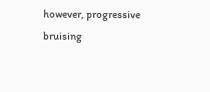however, progressive bruising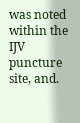was noted within the IJV puncture site, and.